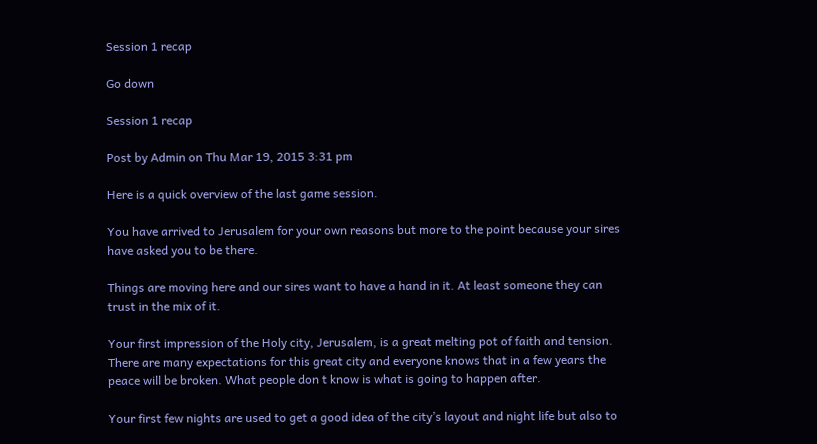Session 1 recap

Go down

Session 1 recap

Post by Admin on Thu Mar 19, 2015 3:31 pm

Here is a quick overview of the last game session.

You have arrived to Jerusalem for your own reasons but more to the point because your sires have asked you to be there.

Things are moving here and our sires want to have a hand in it. At least someone they can trust in the mix of it.

Your first impression of the Holy city, Jerusalem, is a great melting pot of faith and tension. There are many expectations for this great city and everyone knows that in a few years the peace will be broken. What people don t know is what is going to happen after.

Your first few nights are used to get a good idea of the city’s layout and night life but also to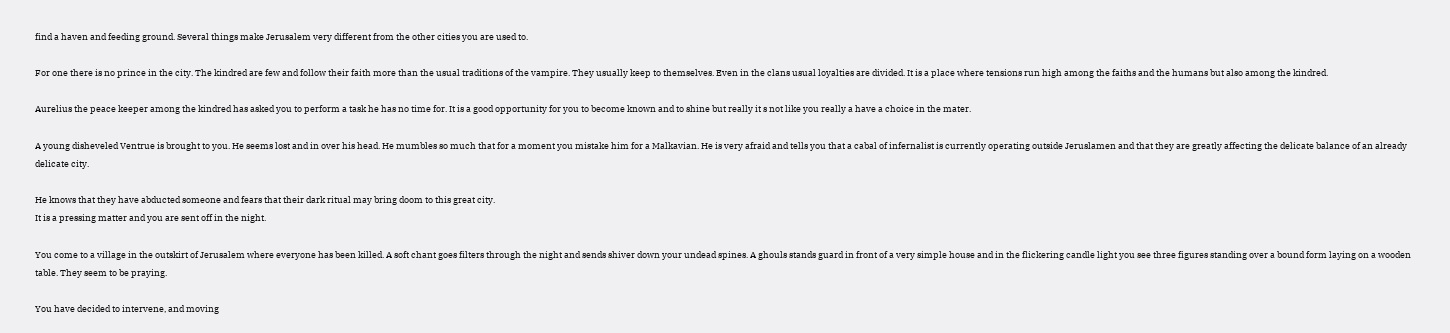find a haven and feeding ground. Several things make Jerusalem very different from the other cities you are used to.

For one there is no prince in the city. The kindred are few and follow their faith more than the usual traditions of the vampire. They usually keep to themselves. Even in the clans usual loyalties are divided. It is a place where tensions run high among the faiths and the humans but also among the kindred.

Aurelius the peace keeper among the kindred has asked you to perform a task he has no time for. It is a good opportunity for you to become known and to shine but really it s not like you really a have a choice in the mater.

A young disheveled Ventrue is brought to you. He seems lost and in over his head. He mumbles so much that for a moment you mistake him for a Malkavian. He is very afraid and tells you that a cabal of infernalist is currently operating outside Jeruslamen and that they are greatly affecting the delicate balance of an already delicate city.

He knows that they have abducted someone and fears that their dark ritual may bring doom to this great city.
It is a pressing matter and you are sent off in the night.

You come to a village in the outskirt of Jerusalem where everyone has been killed. A soft chant goes filters through the night and sends shiver down your undead spines. A ghouls stands guard in front of a very simple house and in the flickering candle light you see three figures standing over a bound form laying on a wooden table. They seem to be praying.

You have decided to intervene, and moving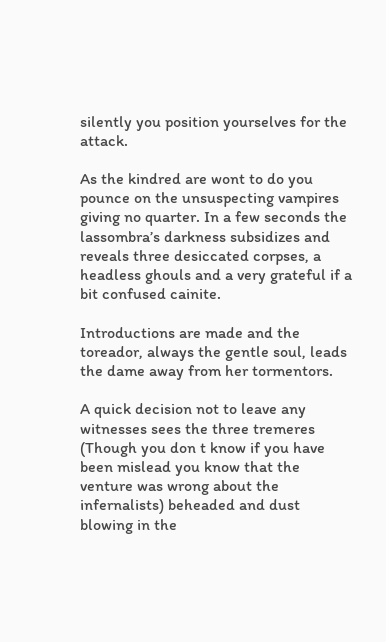silently you position yourselves for the attack.

As the kindred are wont to do you pounce on the unsuspecting vampires giving no quarter. In a few seconds the lassombra’s darkness subsidizes and reveals three desiccated corpses, a headless ghouls and a very grateful if a bit confused cainite.

Introductions are made and the toreador, always the gentle soul, leads the dame away from her tormentors.

A quick decision not to leave any witnesses sees the three tremeres (Though you don t know if you have been mislead you know that the venture was wrong about the infernalists) beheaded and dust blowing in the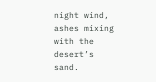night wind, ashes mixing with the desert’s sand.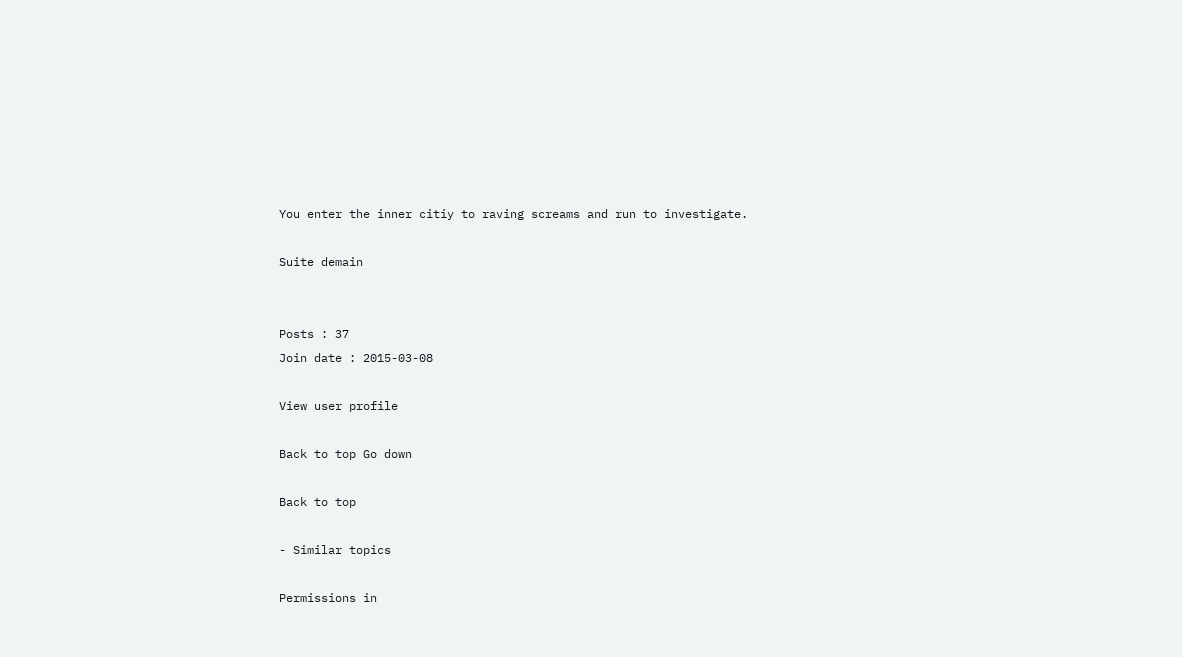You enter the inner citiy to raving screams and run to investigate.

Suite demain


Posts : 37
Join date : 2015-03-08

View user profile

Back to top Go down

Back to top

- Similar topics

Permissions in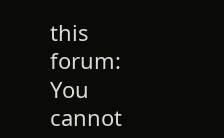this forum:
You cannot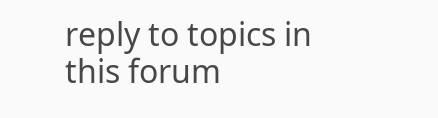reply to topics in this forum